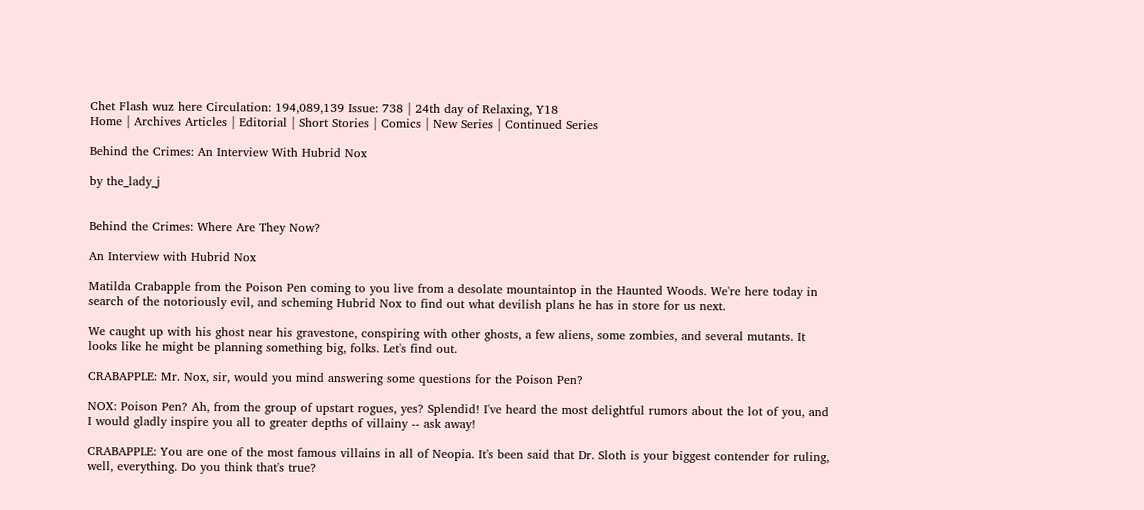Chet Flash wuz here Circulation: 194,089,139 Issue: 738 | 24th day of Relaxing, Y18
Home | Archives Articles | Editorial | Short Stories | Comics | New Series | Continued Series

Behind the Crimes: An Interview With Hubrid Nox

by the_lady_j


Behind the Crimes: Where Are They Now?

An Interview with Hubrid Nox

Matilda Crabapple from the Poison Pen coming to you live from a desolate mountaintop in the Haunted Woods. We're here today in search of the notoriously evil, and scheming Hubrid Nox to find out what devilish plans he has in store for us next.

We caught up with his ghost near his gravestone, conspiring with other ghosts, a few aliens, some zombies, and several mutants. It looks like he might be planning something big, folks. Let's find out.

CRABAPPLE: Mr. Nox, sir, would you mind answering some questions for the Poison Pen?

NOX: Poison Pen? Ah, from the group of upstart rogues, yes? Splendid! I've heard the most delightful rumors about the lot of you, and I would gladly inspire you all to greater depths of villainy -- ask away!

CRABAPPLE: You are one of the most famous villains in all of Neopia. It's been said that Dr. Sloth is your biggest contender for ruling, well, everything. Do you think that's true?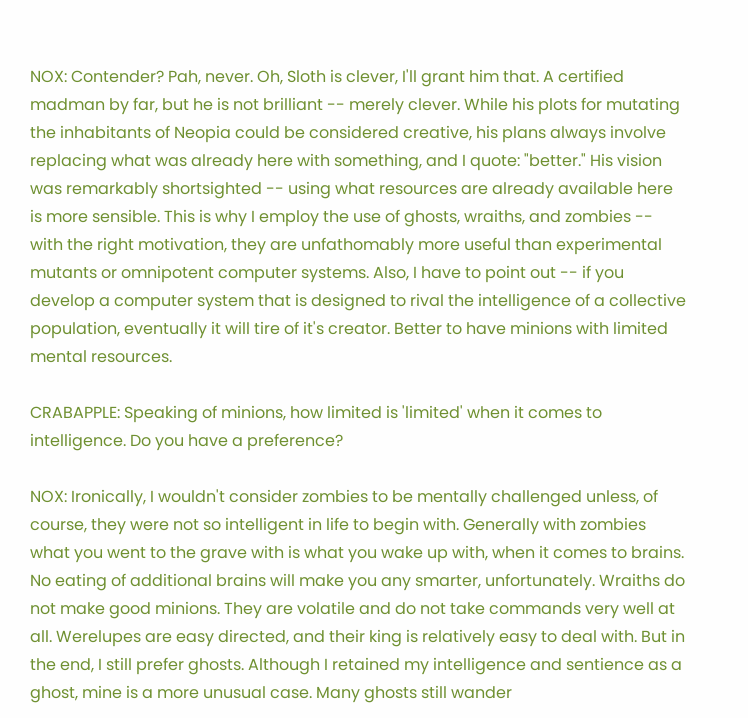NOX: Contender? Pah, never. Oh, Sloth is clever, I'll grant him that. A certified madman by far, but he is not brilliant -- merely clever. While his plots for mutating the inhabitants of Neopia could be considered creative, his plans always involve replacing what was already here with something, and I quote: "better." His vision was remarkably shortsighted -- using what resources are already available here is more sensible. This is why I employ the use of ghosts, wraiths, and zombies -- with the right motivation, they are unfathomably more useful than experimental mutants or omnipotent computer systems. Also, I have to point out -- if you develop a computer system that is designed to rival the intelligence of a collective population, eventually it will tire of it's creator. Better to have minions with limited mental resources.

CRABAPPLE: Speaking of minions, how limited is 'limited' when it comes to intelligence. Do you have a preference?

NOX: Ironically, I wouldn't consider zombies to be mentally challenged unless, of course, they were not so intelligent in life to begin with. Generally with zombies what you went to the grave with is what you wake up with, when it comes to brains. No eating of additional brains will make you any smarter, unfortunately. Wraiths do not make good minions. They are volatile and do not take commands very well at all. Werelupes are easy directed, and their king is relatively easy to deal with. But in the end, I still prefer ghosts. Although I retained my intelligence and sentience as a ghost, mine is a more unusual case. Many ghosts still wander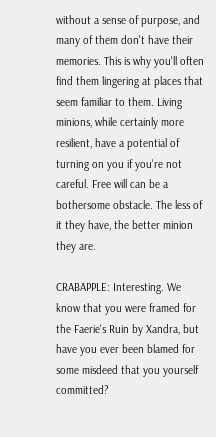without a sense of purpose, and many of them don't have their memories. This is why you'll often find them lingering at places that seem familiar to them. Living minions, while certainly more resilient, have a potential of turning on you if you're not careful. Free will can be a bothersome obstacle. The less of it they have, the better minion they are.

CRABAPPLE: Interesting. We know that you were framed for the Faerie's Ruin by Xandra, but have you ever been blamed for some misdeed that you yourself committed?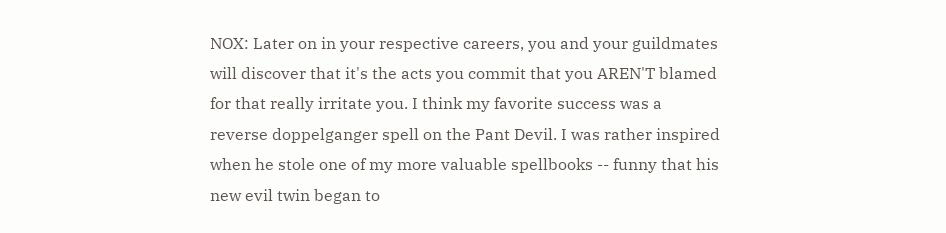NOX: Later on in your respective careers, you and your guildmates will discover that it's the acts you commit that you AREN'T blamed for that really irritate you. I think my favorite success was a reverse doppelganger spell on the Pant Devil. I was rather inspired when he stole one of my more valuable spellbooks -- funny that his new evil twin began to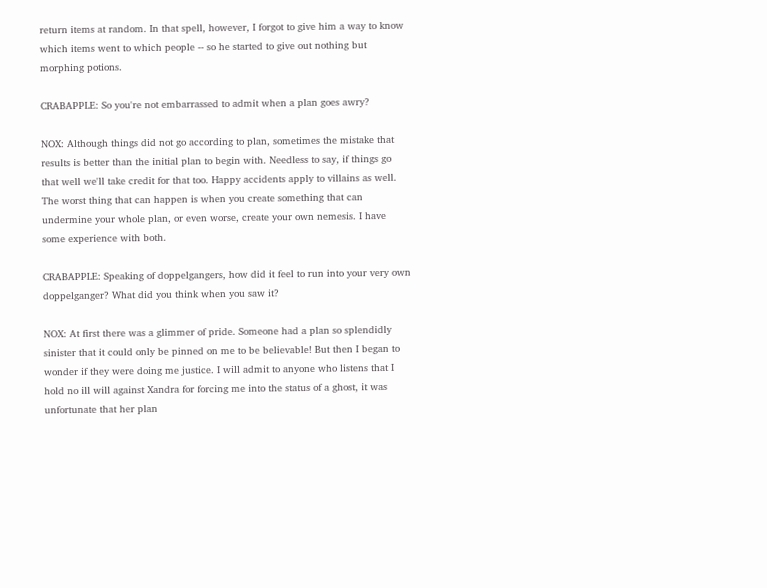return items at random. In that spell, however, I forgot to give him a way to know which items went to which people -- so he started to give out nothing but morphing potions.

CRABAPPLE: So you're not embarrassed to admit when a plan goes awry?

NOX: Although things did not go according to plan, sometimes the mistake that results is better than the initial plan to begin with. Needless to say, if things go that well we'll take credit for that too. Happy accidents apply to villains as well. The worst thing that can happen is when you create something that can undermine your whole plan, or even worse, create your own nemesis. I have some experience with both.

CRABAPPLE: Speaking of doppelgangers, how did it feel to run into your very own doppelganger? What did you think when you saw it?

NOX: At first there was a glimmer of pride. Someone had a plan so splendidly sinister that it could only be pinned on me to be believable! But then I began to wonder if they were doing me justice. I will admit to anyone who listens that I hold no ill will against Xandra for forcing me into the status of a ghost, it was unfortunate that her plan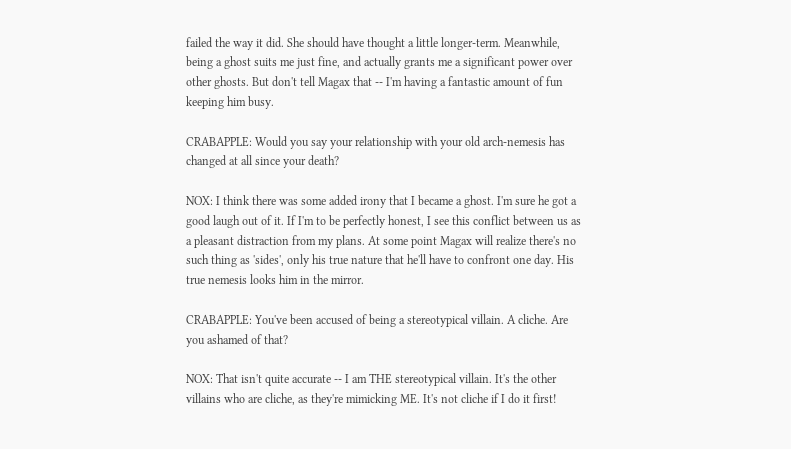failed the way it did. She should have thought a little longer-term. Meanwhile, being a ghost suits me just fine, and actually grants me a significant power over other ghosts. But don't tell Magax that -- I'm having a fantastic amount of fun keeping him busy.

CRABAPPLE: Would you say your relationship with your old arch-nemesis has changed at all since your death?

NOX: I think there was some added irony that I became a ghost. I'm sure he got a good laugh out of it. If I'm to be perfectly honest, I see this conflict between us as a pleasant distraction from my plans. At some point Magax will realize there's no such thing as 'sides', only his true nature that he'll have to confront one day. His true nemesis looks him in the mirror.

CRABAPPLE: You've been accused of being a stereotypical villain. A cliche. Are you ashamed of that?

NOX: That isn't quite accurate -- I am THE stereotypical villain. It's the other villains who are cliche, as they're mimicking ME. It's not cliche if I do it first!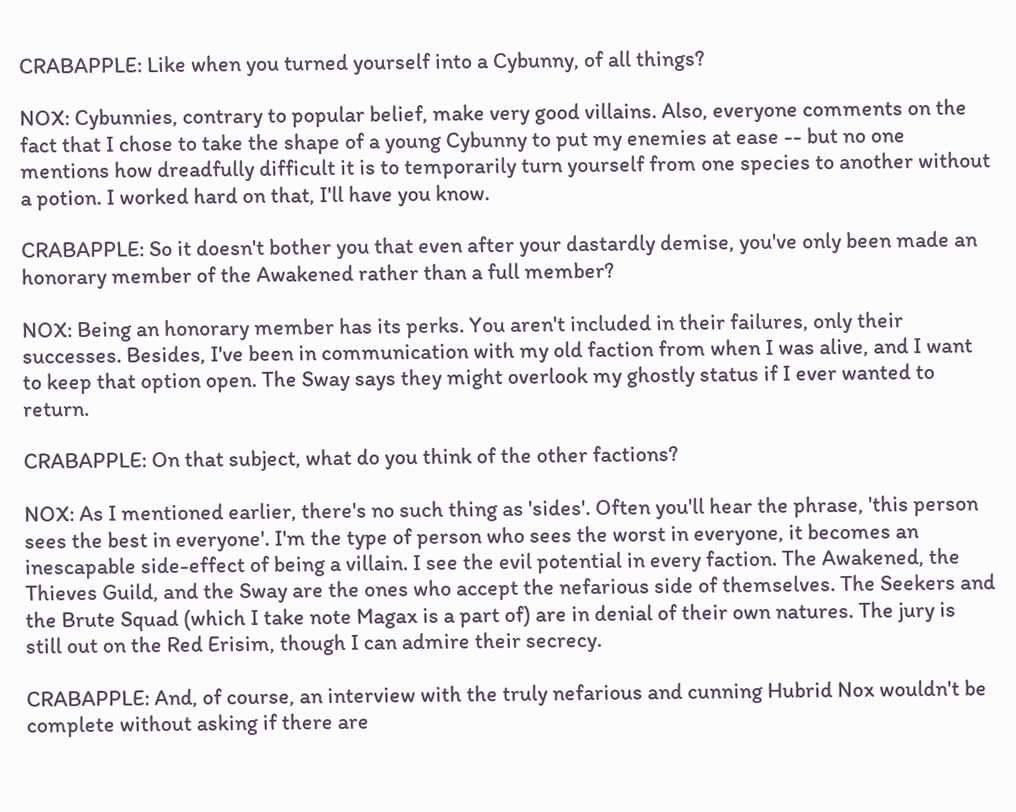CRABAPPLE: Like when you turned yourself into a Cybunny, of all things?

NOX: Cybunnies, contrary to popular belief, make very good villains. Also, everyone comments on the fact that I chose to take the shape of a young Cybunny to put my enemies at ease -- but no one mentions how dreadfully difficult it is to temporarily turn yourself from one species to another without a potion. I worked hard on that, I'll have you know.

CRABAPPLE: So it doesn't bother you that even after your dastardly demise, you've only been made an honorary member of the Awakened rather than a full member?

NOX: Being an honorary member has its perks. You aren't included in their failures, only their successes. Besides, I've been in communication with my old faction from when I was alive, and I want to keep that option open. The Sway says they might overlook my ghostly status if I ever wanted to return.

CRABAPPLE: On that subject, what do you think of the other factions?

NOX: As I mentioned earlier, there's no such thing as 'sides'. Often you'll hear the phrase, 'this person sees the best in everyone'. I'm the type of person who sees the worst in everyone, it becomes an inescapable side-effect of being a villain. I see the evil potential in every faction. The Awakened, the Thieves Guild, and the Sway are the ones who accept the nefarious side of themselves. The Seekers and the Brute Squad (which I take note Magax is a part of) are in denial of their own natures. The jury is still out on the Red Erisim, though I can admire their secrecy.

CRABAPPLE: And, of course, an interview with the truly nefarious and cunning Hubrid Nox wouldn't be complete without asking if there are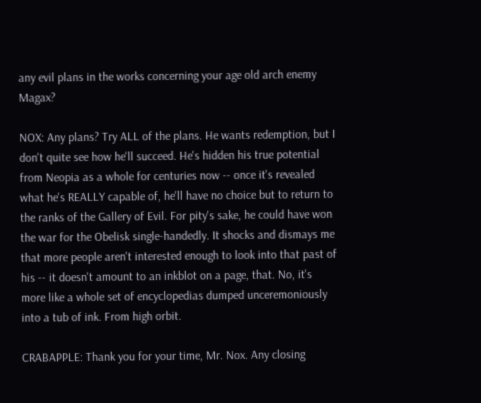any evil plans in the works concerning your age old arch enemy Magax?

NOX: Any plans? Try ALL of the plans. He wants redemption, but I don't quite see how he'll succeed. He's hidden his true potential from Neopia as a whole for centuries now -- once it's revealed what he's REALLY capable of, he'll have no choice but to return to the ranks of the Gallery of Evil. For pity's sake, he could have won the war for the Obelisk single-handedly. It shocks and dismays me that more people aren't interested enough to look into that past of his -- it doesn't amount to an inkblot on a page, that. No, it's more like a whole set of encyclopedias dumped unceremoniously into a tub of ink. From high orbit.

CRABAPPLE: Thank you for your time, Mr. Nox. Any closing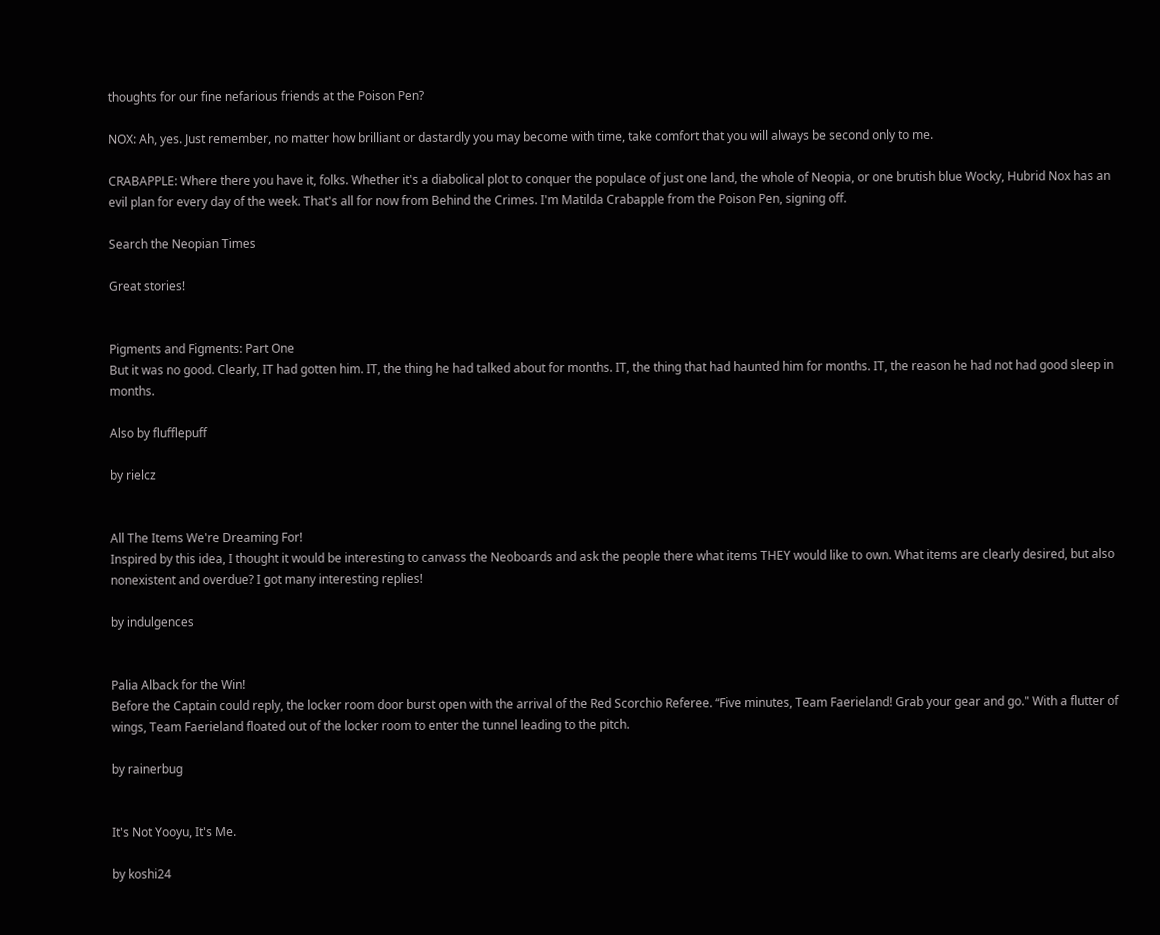thoughts for our fine nefarious friends at the Poison Pen?

NOX: Ah, yes. Just remember, no matter how brilliant or dastardly you may become with time, take comfort that you will always be second only to me.

CRABAPPLE: Where there you have it, folks. Whether it's a diabolical plot to conquer the populace of just one land, the whole of Neopia, or one brutish blue Wocky, Hubrid Nox has an evil plan for every day of the week. That's all for now from Behind the Crimes. I'm Matilda Crabapple from the Poison Pen, signing off.

Search the Neopian Times

Great stories!


Pigments and Figments: Part One
But it was no good. Clearly, IT had gotten him. IT, the thing he had talked about for months. IT, the thing that had haunted him for months. IT, the reason he had not had good sleep in months.

Also by flufflepuff

by rielcz


All The Items We're Dreaming For!
Inspired by this idea, I thought it would be interesting to canvass the Neoboards and ask the people there what items THEY would like to own. What items are clearly desired, but also nonexistent and overdue? I got many interesting replies!

by indulgences


Palia Alback for the Win!
Before the Captain could reply, the locker room door burst open with the arrival of the Red Scorchio Referee. “Five minutes, Team Faerieland! Grab your gear and go." With a flutter of wings, Team Faerieland floated out of the locker room to enter the tunnel leading to the pitch.

by rainerbug


It's Not Yooyu, It's Me.

by koshi24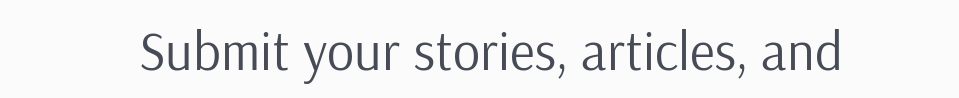Submit your stories, articles, and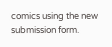comics using the new submission form.